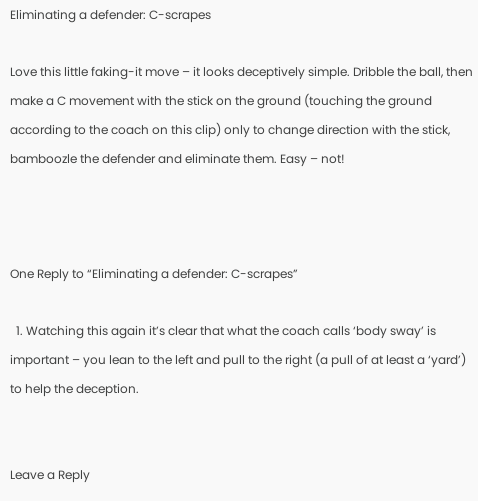Eliminating a defender: C-scrapes

Love this little faking-it move – it looks deceptively simple. Dribble the ball, then make a C movement with the stick on the ground (touching the ground according to the coach on this clip) only to change direction with the stick, bamboozle the defender and eliminate them. Easy – not!



One Reply to “Eliminating a defender: C-scrapes”

  1. Watching this again it’s clear that what the coach calls ‘body sway’ is important – you lean to the left and pull to the right (a pull of at least a ‘yard’) to help the deception.


Leave a Reply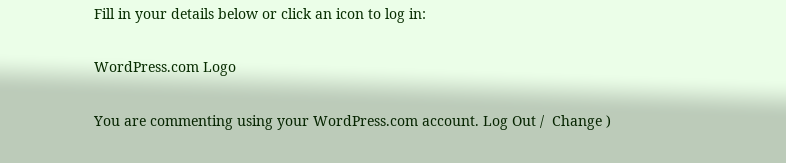Fill in your details below or click an icon to log in:

WordPress.com Logo

You are commenting using your WordPress.com account. Log Out /  Change )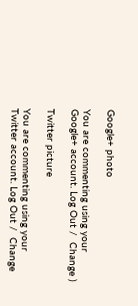Google+ photo

You are commenting using your Google+ account. Log Out /  Change )

Twitter picture

You are commenting using your Twitter account. Log Out /  Change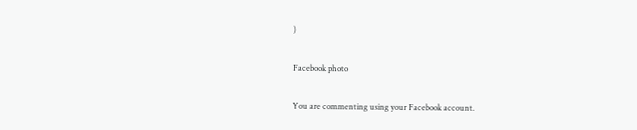)

Facebook photo

You are commenting using your Facebook account.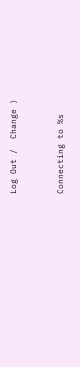Log Out /  Change )


Connecting to %s